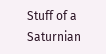Stuff of a Saturnian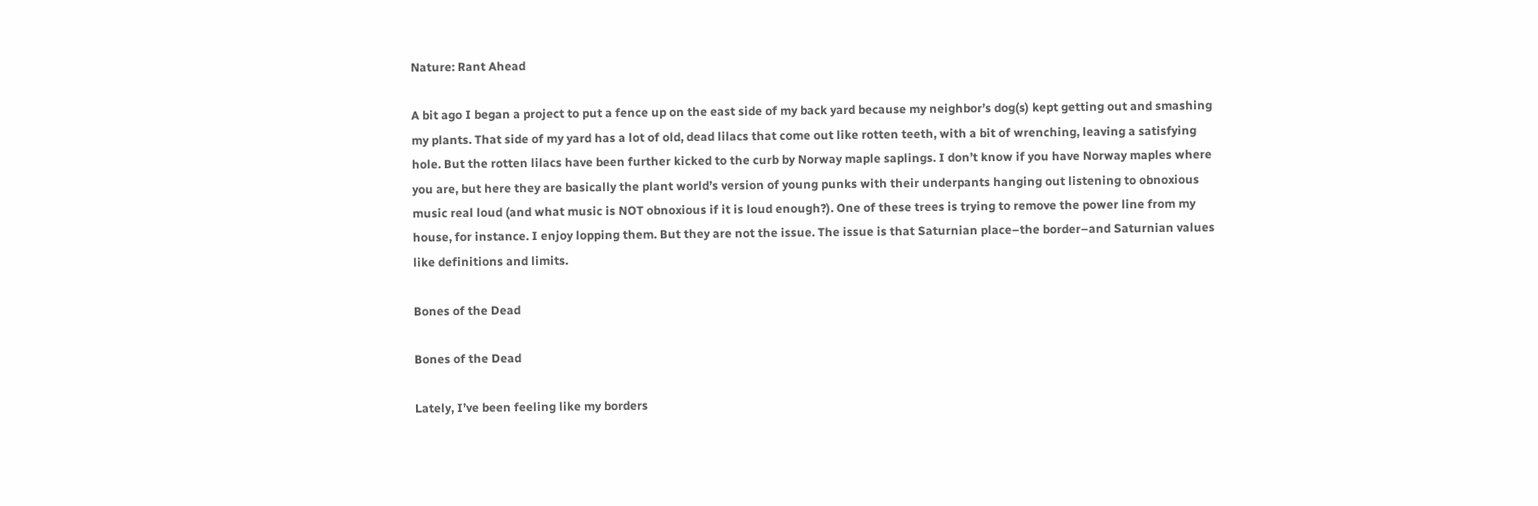Nature: Rant Ahead

A bit ago I began a project to put a fence up on the east side of my back yard because my neighbor’s dog(s) kept getting out and smashing my plants. That side of my yard has a lot of old, dead lilacs that come out like rotten teeth, with a bit of wrenching, leaving a satisfying hole. But the rotten lilacs have been further kicked to the curb by Norway maple saplings. I don’t know if you have Norway maples where you are, but here they are basically the plant world’s version of young punks with their underpants hanging out listening to obnoxious music real loud (and what music is NOT obnoxious if it is loud enough?). One of these trees is trying to remove the power line from my house, for instance. I enjoy lopping them. But they are not the issue. The issue is that Saturnian place–the border–and Saturnian values like definitions and limits.

Bones of the Dead

Bones of the Dead

Lately, I’ve been feeling like my borders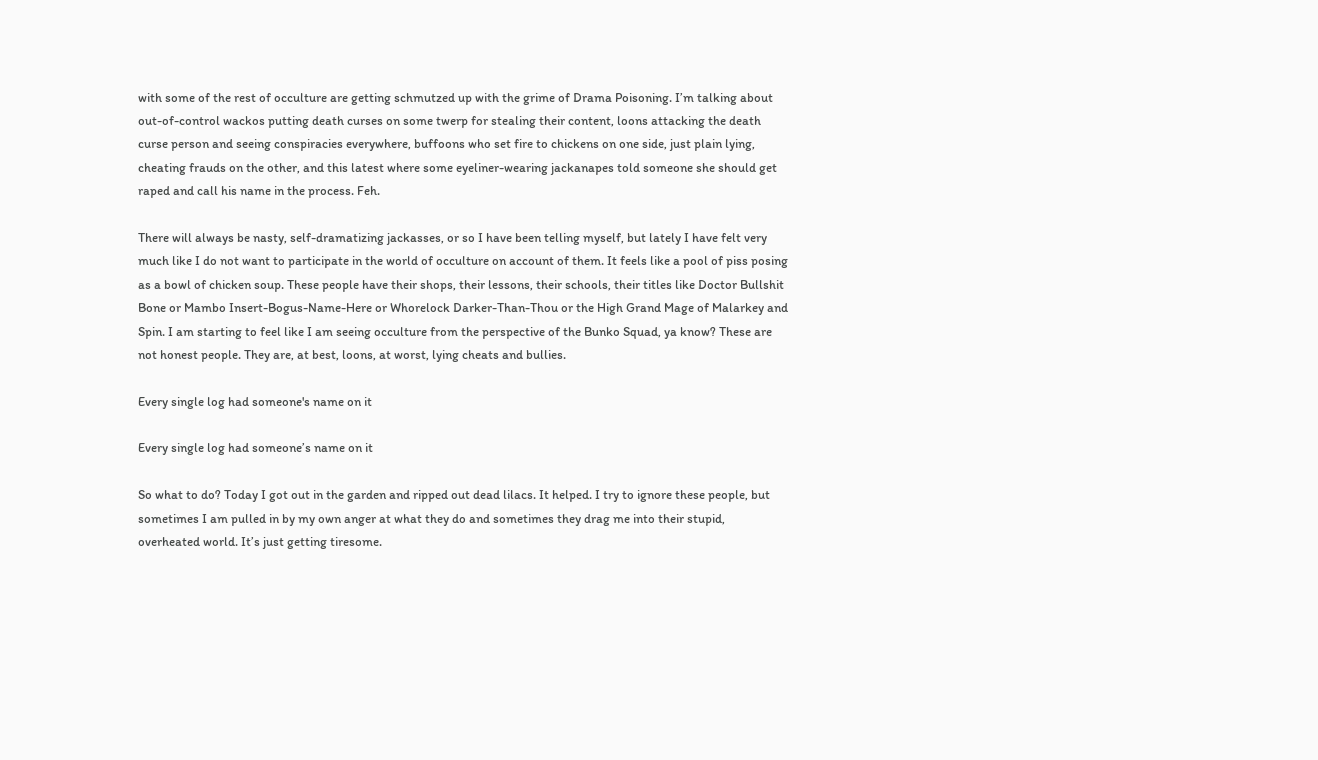with some of the rest of occulture are getting schmutzed up with the grime of Drama Poisoning. I’m talking about out-of-control wackos putting death curses on some twerp for stealing their content, loons attacking the death curse person and seeing conspiracies everywhere, buffoons who set fire to chickens on one side, just plain lying, cheating frauds on the other, and this latest where some eyeliner-wearing jackanapes told someone she should get raped and call his name in the process. Feh.

There will always be nasty, self-dramatizing jackasses, or so I have been telling myself, but lately I have felt very much like I do not want to participate in the world of occulture on account of them. It feels like a pool of piss posing as a bowl of chicken soup. These people have their shops, their lessons, their schools, their titles like Doctor Bullshit Bone or Mambo Insert-Bogus-Name-Here or Whorelock Darker-Than-Thou or the High Grand Mage of Malarkey and Spin. I am starting to feel like I am seeing occulture from the perspective of the Bunko Squad, ya know? These are not honest people. They are, at best, loons, at worst, lying cheats and bullies.

Every single log had someone's name on it

Every single log had someone’s name on it

So what to do? Today I got out in the garden and ripped out dead lilacs. It helped. I try to ignore these people, but sometimes I am pulled in by my own anger at what they do and sometimes they drag me into their stupid, overheated world. It’s just getting tiresome.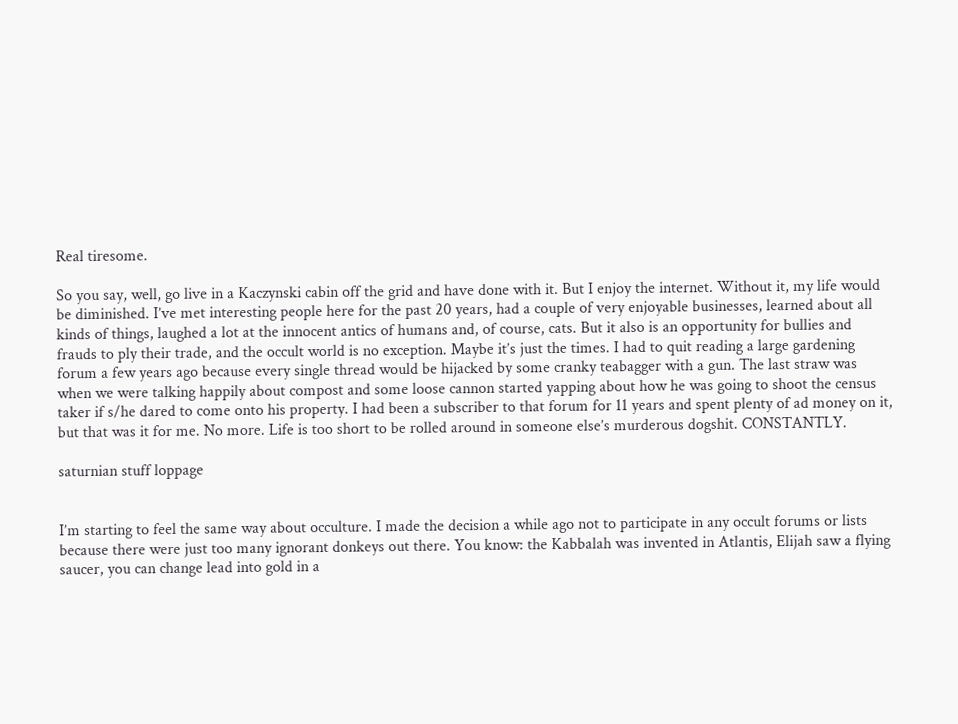Real tiresome.

So you say, well, go live in a Kaczynski cabin off the grid and have done with it. But I enjoy the internet. Without it, my life would be diminished. I’ve met interesting people here for the past 20 years, had a couple of very enjoyable businesses, learned about all kinds of things, laughed a lot at the innocent antics of humans and, of course, cats. But it also is an opportunity for bullies and frauds to ply their trade, and the occult world is no exception. Maybe it’s just the times. I had to quit reading a large gardening forum a few years ago because every single thread would be hijacked by some cranky teabagger with a gun. The last straw was when we were talking happily about compost and some loose cannon started yapping about how he was going to shoot the census taker if s/he dared to come onto his property. I had been a subscriber to that forum for 11 years and spent plenty of ad money on it, but that was it for me. No more. Life is too short to be rolled around in someone else’s murderous dogshit. CONSTANTLY.

saturnian stuff loppage


I’m starting to feel the same way about occulture. I made the decision a while ago not to participate in any occult forums or lists because there were just too many ignorant donkeys out there. You know: the Kabbalah was invented in Atlantis, Elijah saw a flying saucer, you can change lead into gold in a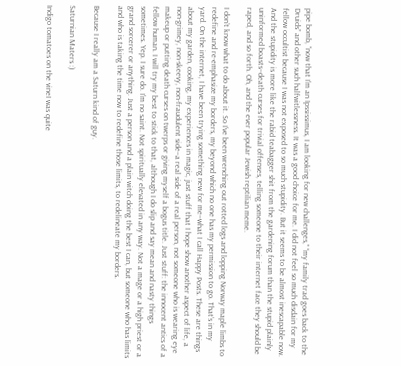pipe bomb, “now that I’m an Ipssissimus, I am looking for new challenges,” “my family trad goes back to the Druids” and other such halfwitlessness. It was a good choice for me. I did not feel so much disdain for my fellow occultist because I was not exposed to so much stupidity. But it seems to be almost inescapable now. And the stupidity is more like the rabid teabagger shit from the gardening forum than the stupid plainly uninformed boasts–death curses for trivial offenses, telling someone to their internet face they should be raped, and so forth. Oh, and the ever popular Jewish reptilian meme.

I don’t know what to do about it. So I’ve been wrenching out rotted logs and lopping Norway maple limbs to redefine and re-emphasize my borders, my beyond which no one has my permission to go. That’s in my yard. On the internet, I have been trying something new for me–what I call Happy Posts. These are things about my garden, cooking, my experiences in magic, just stuff that I hope show another aspect of life, a non-grimey, non-skeevy, non-fraudulent side–a real side of a real person, not someone who is wearing eye makeup or putting death curses on twerps or giving myself a bogus title. Just stuff: the innocent antics of a fellow human. I will try my best to stick to that, although I do slip and say mean and nasty things sometimes. Yep. I sure do. I’m no saint. Not spiritually elevated in any way. Not a mage or a high priest or a grand sorcerer or anything. Just a person and a plain witch doing the best I can, but someone who has limits and who is taking the time now to redefine those limits, to redelineate my borders.

Because I really am a Saturn kind of guy.

Saturnian Maters :)

Indigo tomatoes on the vineI was quite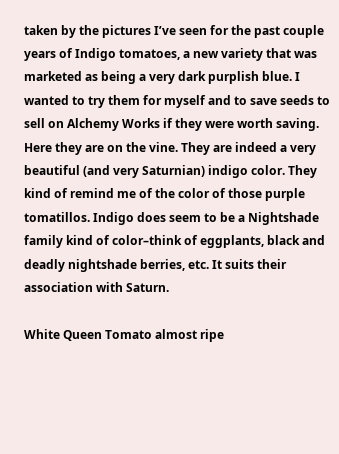taken by the pictures I’ve seen for the past couple years of Indigo tomatoes, a new variety that was marketed as being a very dark purplish blue. I wanted to try them for myself and to save seeds to sell on Alchemy Works if they were worth saving. Here they are on the vine. They are indeed a very beautiful (and very Saturnian) indigo color. They kind of remind me of the color of those purple tomatillos. Indigo does seem to be a Nightshade family kind of color–think of eggplants, black and deadly nightshade berries, etc. It suits their association with Saturn.

White Queen Tomato almost ripe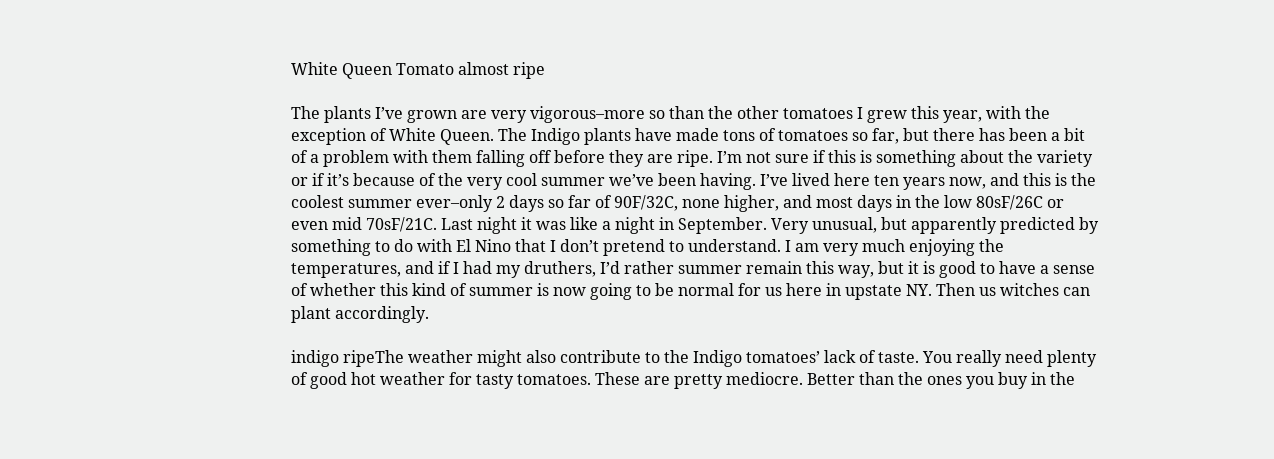White Queen Tomato almost ripe

The plants I’ve grown are very vigorous–more so than the other tomatoes I grew this year, with the exception of White Queen. The Indigo plants have made tons of tomatoes so far, but there has been a bit of a problem with them falling off before they are ripe. I’m not sure if this is something about the variety or if it’s because of the very cool summer we’ve been having. I’ve lived here ten years now, and this is the coolest summer ever–only 2 days so far of 90F/32C, none higher, and most days in the low 80sF/26C or even mid 70sF/21C. Last night it was like a night in September. Very unusual, but apparently predicted by something to do with El Nino that I don’t pretend to understand. I am very much enjoying the temperatures, and if I had my druthers, I’d rather summer remain this way, but it is good to have a sense of whether this kind of summer is now going to be normal for us here in upstate NY. Then us witches can plant accordingly.

indigo ripeThe weather might also contribute to the Indigo tomatoes’ lack of taste. You really need plenty of good hot weather for tasty tomatoes. These are pretty mediocre. Better than the ones you buy in the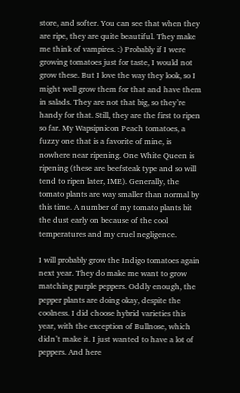store, and softer. You can see that when they are ripe, they are quite beautiful. They make me think of vampires. :) Probably if I were growing tomatoes just for taste, I would not grow these. But I love the way they look, so I might well grow them for that and have them in salads. They are not that big, so they’re handy for that. Still, they are the first to ripen so far. My Wapsipnicon Peach tomatoes, a fuzzy one that is a favorite of mine, is nowhere near ripening. One White Queen is ripening (these are beefsteak type and so will tend to ripen later, IME). Generally, the tomato plants are way smaller than normal by this time. A number of my tomato plants bit the dust early on because of the cool temperatures and my cruel negligence.

I will probably grow the Indigo tomatoes again next year. They do make me want to grow matching purple peppers. Oddly enough, the pepper plants are doing okay, despite the coolness. I did choose hybrid varieties this year, with the exception of Bullnose, which didn’t make it. I just wanted to have a lot of peppers. And here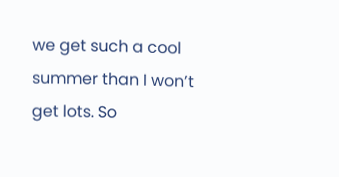we get such a cool summer than I won’t get lots. So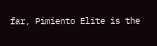far, Pimiento Elite is the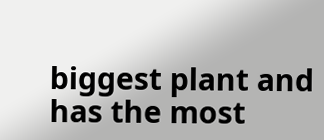biggest plant and has the most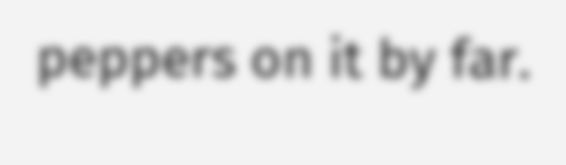peppers on it by far.